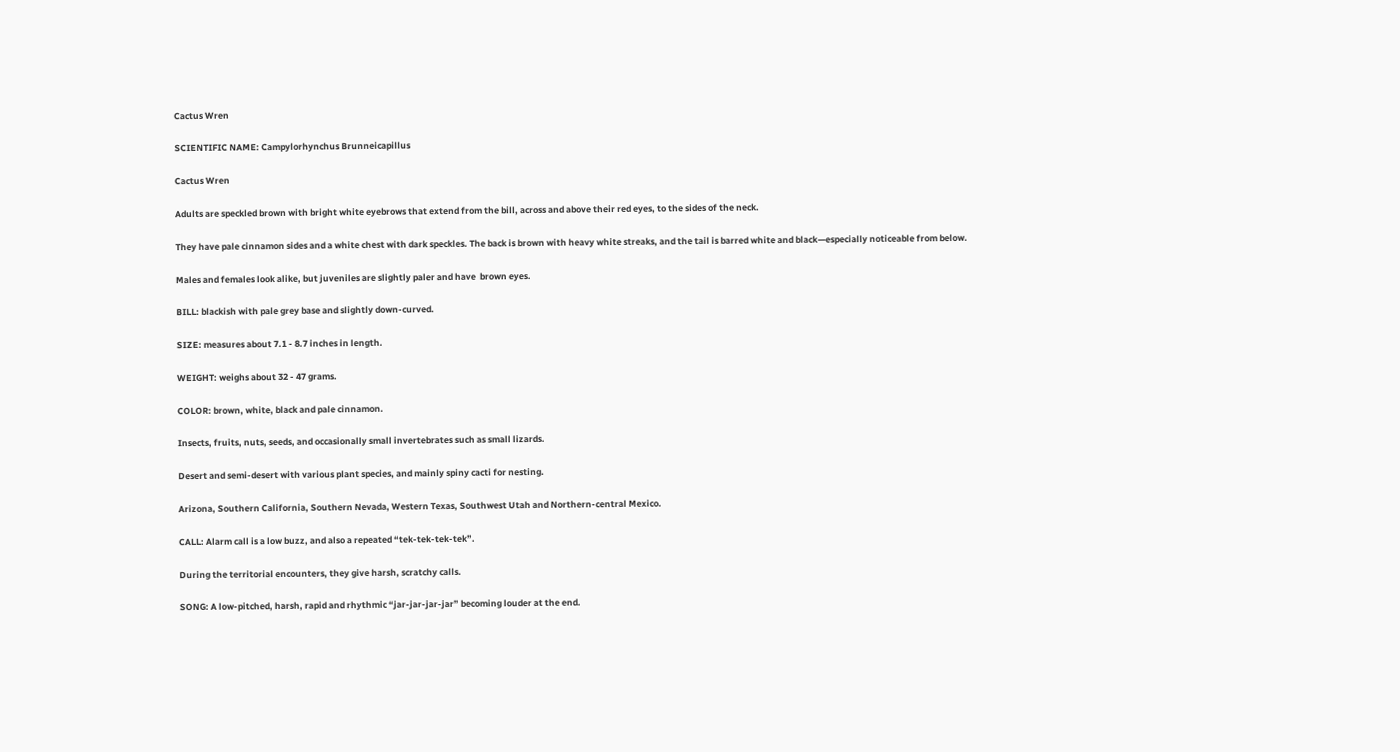Cactus Wren

SCIENTIFIC NAME: Campylorhynchus Brunneicapillus

Cactus Wren

Adults are speckled brown with bright white eyebrows that extend from the bill, across and above their red eyes, to the sides of the neck.

They have pale cinnamon sides and a white chest with dark speckles. The back is brown with heavy white streaks, and the tail is barred white and black—especially noticeable from below.

Males and females look alike, but juveniles are slightly paler and have  brown eyes.

BILL: blackish with pale grey base and slightly down-curved.

SIZE: measures about 7.1 - 8.7 inches in length.

WEIGHT: weighs about 32 - 47 grams.

COLOR: brown, white, black and pale cinnamon.

Insects, fruits, nuts, seeds, and occasionally small invertebrates such as small lizards.

Desert and semi-desert with various plant species, and mainly spiny cacti for nesting.

Arizona, Southern California, Southern Nevada, Western Texas, Southwest Utah and Northern-central Mexico.

CALL: Alarm call is a low buzz, and also a repeated “tek-tek-tek-tek”.

During the territorial encounters, they give harsh, scratchy calls.

SONG: A low-pitched, harsh, rapid and rhythmic “jar-jar-jar-jar” becoming louder at the end.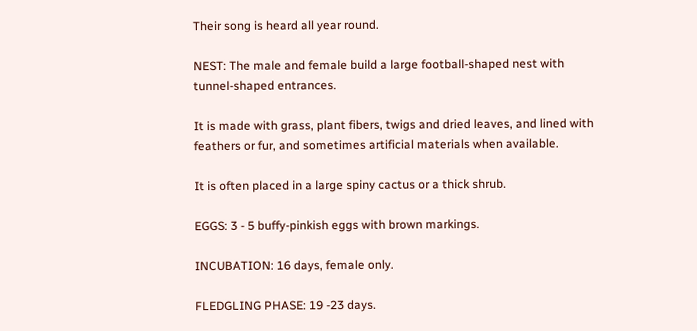Their song is heard all year round.

NEST: The male and female build a large football-shaped nest with tunnel-shaped entrances.

It is made with grass, plant fibers, twigs and dried leaves, and lined with feathers or fur, and sometimes artificial materials when available.

It is often placed in a large spiny cactus or a thick shrub.

EGGS: 3 - 5 buffy-pinkish eggs with brown markings.

INCUBATION: 16 days, female only.

FLEDGLING PHASE: 19 -23 days.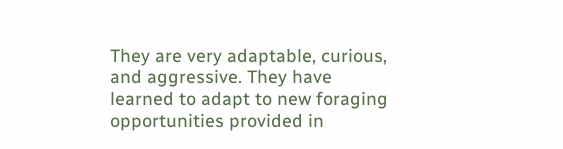They are very adaptable, curious, and aggressive. They have learned to adapt to new foraging opportunities provided in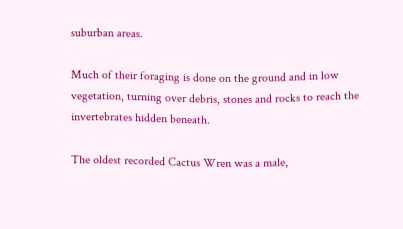suburban areas.

Much of their foraging is done on the ground and in low vegetation, turning over debris, stones and rocks to reach the invertebrates hidden beneath.

The oldest recorded Cactus Wren was a male,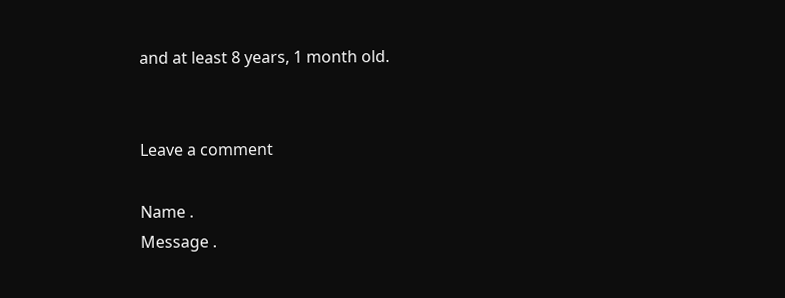and at least 8 years, 1 month old.


Leave a comment

Name .
Message .